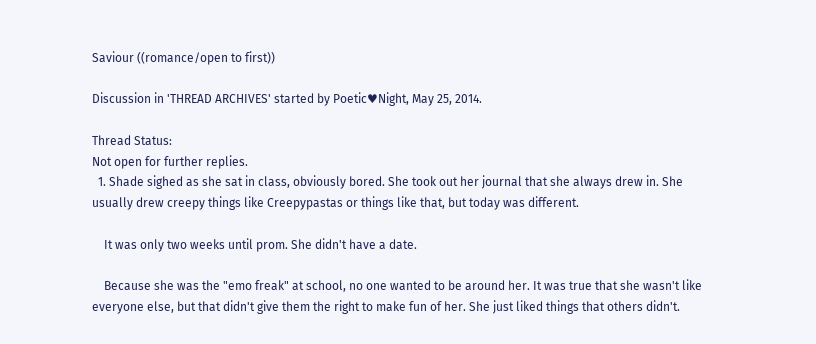Saviour ((romance/open to first))

Discussion in 'THREAD ARCHIVES' started by Poetic♥Night, May 25, 2014.

Thread Status:
Not open for further replies.
  1. Shade sighed as she sat in class, obviously bored. She took out her journal that she always drew in. She usually drew creepy things like Creepypastas or things like that, but today was different.

    It was only two weeks until prom. She didn't have a date.

    Because she was the "emo freak" at school, no one wanted to be around her. It was true that she wasn't like everyone else, but that didn't give them the right to make fun of her. She just liked things that others didn't.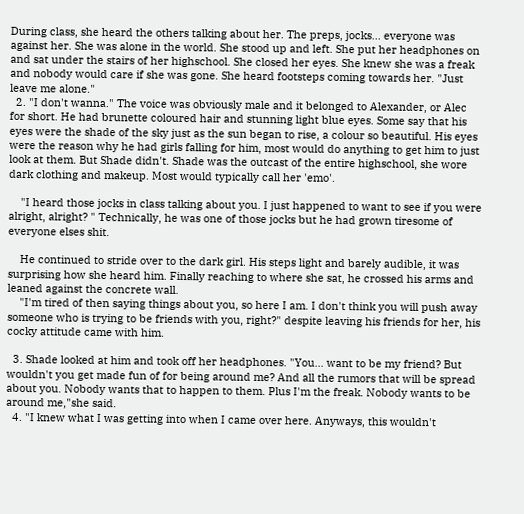During class, she heard the others talking about her. The preps, jocks... everyone was against her. She was alone in the world. She stood up and left. She put her headphones on and sat under the stairs of her highschool. She closed her eyes. She knew she was a freak and nobody would care if she was gone. She heard footsteps coming towards her. "Just leave me alone."
  2. "I don't wanna." The voice was obviously male and it belonged to Alexander, or Alec for short. He had brunette coloured hair and stunning light blue eyes. Some say that his eyes were the shade of the sky just as the sun began to rise, a colour so beautiful. His eyes were the reason why he had girls falling for him, most would do anything to get him to just look at them. But Shade didn't. Shade was the outcast of the entire highschool, she wore dark clothing and makeup. Most would typically call her 'emo'.

    "I heard those jocks in class talking about you. I just happened to want to see if you were alright, alright? " Technically, he was one of those jocks but he had grown tiresome of everyone elses shit.

    He continued to stride over to the dark girl. His steps light and barely audible, it was surprising how she heard him. Finally reaching to where she sat, he crossed his arms and leaned against the concrete wall.
    "I'm tired of then saying things about you, so here I am. I don't think you will push away someone who is trying to be friends with you, right?" despite leaving his friends for her, his cocky attitude came with him.

  3. Shade looked at him and took off her headphones. "You... want to be my friend? But wouldn't you get made fun of for being around me? And all the rumors that will be spread about you. Nobody wants that to happen to them. Plus I'm the freak. Nobody wants to be around me,"she said.
  4. "I knew what I was getting into when I came over here. Anyways, this wouldn't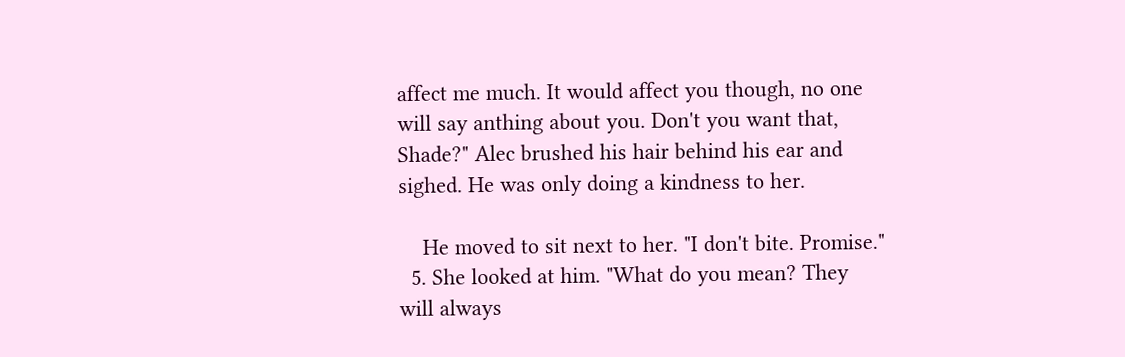affect me much. It would affect you though, no one will say anthing about you. Don't you want that, Shade?" Alec brushed his hair behind his ear and sighed. He was only doing a kindness to her.

    He moved to sit next to her. "I don't bite. Promise."
  5. She looked at him. "What do you mean? They will always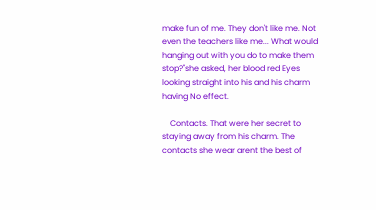make fun of me. They don't like me. Not even the teachers like me... What would hanging out with you do to make them stop?"she asked, her blood red Eyes looking straight into his and his charm having No effect.

    Contacts. That were her secret to staying away from his charm. The contacts she wear arent the best of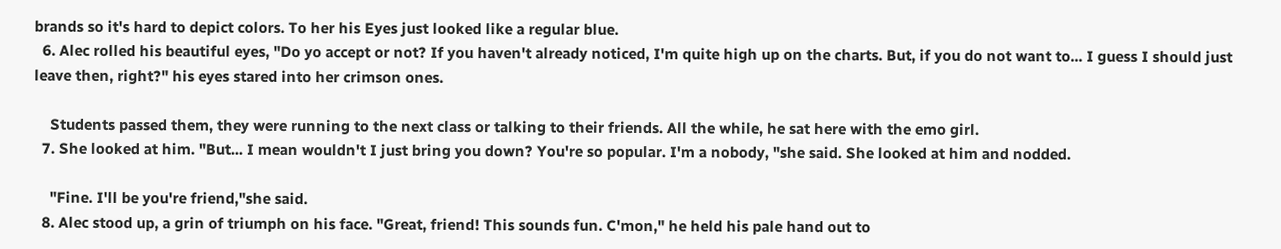brands so it's hard to depict colors. To her his Eyes just looked like a regular blue.
  6. Alec rolled his beautiful eyes, "Do yo accept or not? If you haven't already noticed, I'm quite high up on the charts. But, if you do not want to... I guess I should just leave then, right?" his eyes stared into her crimson ones.

    Students passed them, they were running to the next class or talking to their friends. All the while, he sat here with the emo girl.
  7. She looked at him. "But... I mean wouldn't I just bring you down? You're so popular. I'm a nobody, "she said. She looked at him and nodded.

    "Fine. I'll be you're friend,"she said.
  8. Alec stood up, a grin of triumph on his face. "Great, friend! This sounds fun. C'mon," he held his pale hand out to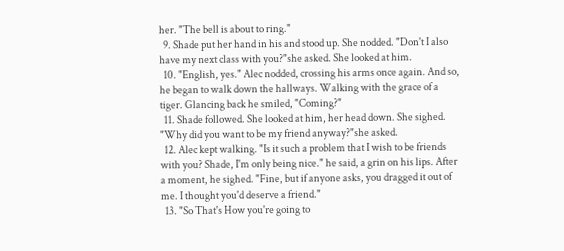her. "The bell is about to ring."
  9. Shade put her hand in his and stood up. She nodded. "Don't I also have my next class with you?"she asked. She looked at him.
  10. "English, yes." Alec nodded, crossing his arms once again. And so, he began to walk down the hallways. Walking with the grace of a tiger. Glancing back he smiled, "Coming?"
  11. Shade followed. She looked at him, her head down. She sighed. "Why did you want to be my friend anyway?"she asked.
  12. Alec kept walking. "Is it such a problem that I wish to be friends with you? Shade, I'm only being nice." he said, a grin on his lips. After a moment, he sighed. "Fine, but if anyone asks, you dragged it out of me. I thought you'd deserve a friend."
  13. "So That's How you're going to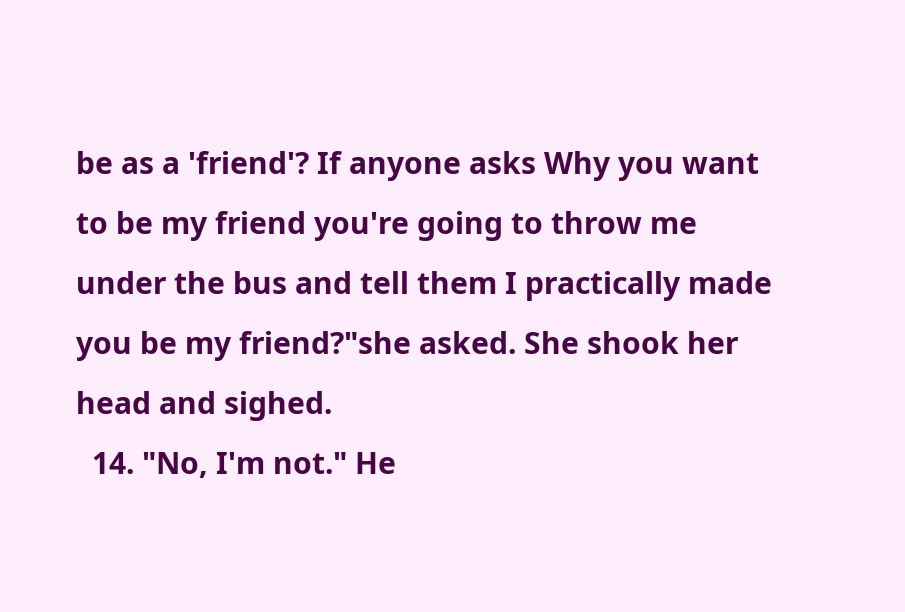be as a 'friend'? If anyone asks Why you want to be my friend you're going to throw me under the bus and tell them I practically made you be my friend?"she asked. She shook her head and sighed.
  14. "No, I'm not." He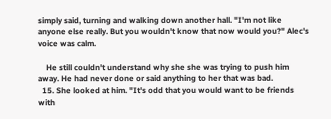simply said, turning and walking down another hall. "I'm not like anyone else really. But you wouldn't know that now would you?" Alec's voice was calm.

    He still couldn't understand why she she was trying to push him away. He had never done or said anything to her that was bad.
  15. She looked at him. "It's odd that you would want to be friends with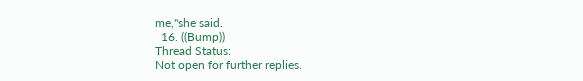me,"she said.
  16. ((Bump))
Thread Status:
Not open for further replies.